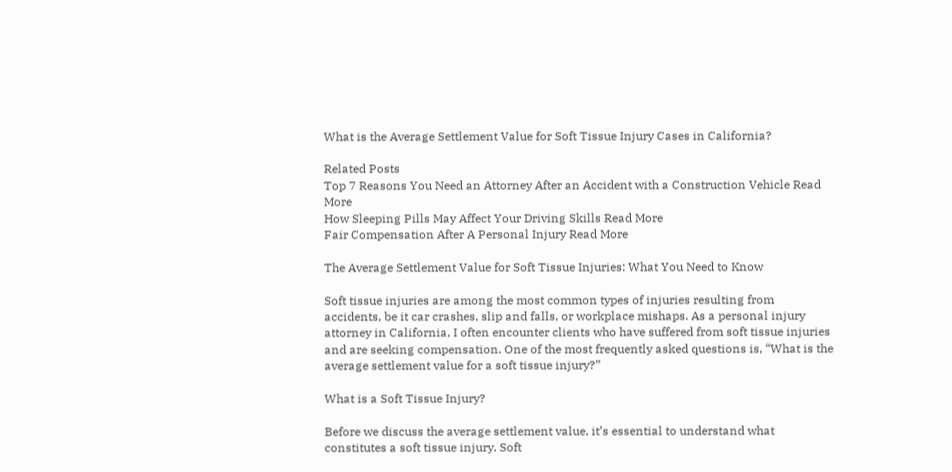What is the Average Settlement Value for Soft Tissue Injury Cases in California?

Related Posts
Top 7 Reasons You Need an Attorney After an Accident with a Construction Vehicle Read More
How Sleeping Pills May Affect Your Driving Skills Read More
Fair Compensation After A Personal Injury Read More

The Average Settlement Value for Soft Tissue Injuries: What You Need to Know

Soft tissue injuries are among the most common types of injuries resulting from accidents, be it car crashes, slip and falls, or workplace mishaps. As a personal injury attorney in California, I often encounter clients who have suffered from soft tissue injuries and are seeking compensation. One of the most frequently asked questions is, “What is the average settlement value for a soft tissue injury?”

What is a Soft Tissue Injury?

Before we discuss the average settlement value, it’s essential to understand what constitutes a soft tissue injury. Soft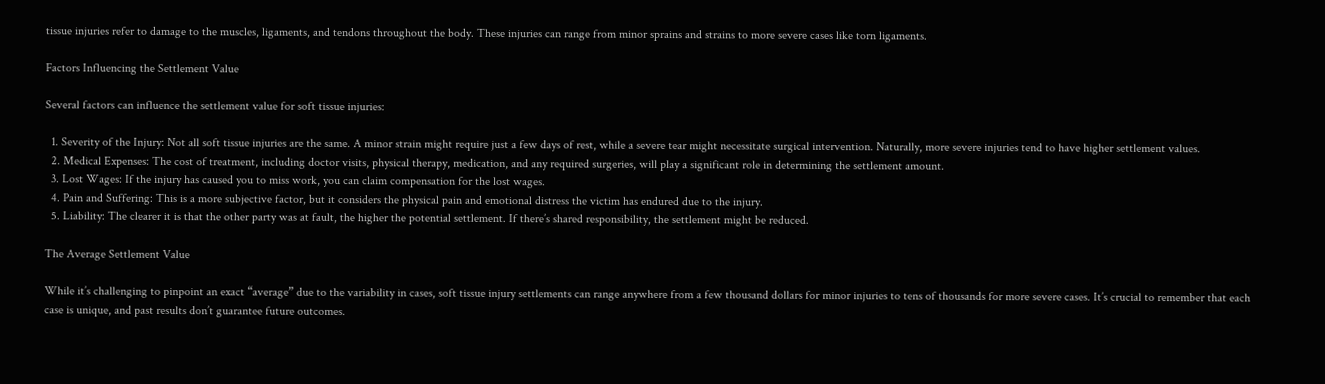tissue injuries refer to damage to the muscles, ligaments, and tendons throughout the body. These injuries can range from minor sprains and strains to more severe cases like torn ligaments.

Factors Influencing the Settlement Value

Several factors can influence the settlement value for soft tissue injuries:

  1. Severity of the Injury: Not all soft tissue injuries are the same. A minor strain might require just a few days of rest, while a severe tear might necessitate surgical intervention. Naturally, more severe injuries tend to have higher settlement values.
  2. Medical Expenses: The cost of treatment, including doctor visits, physical therapy, medication, and any required surgeries, will play a significant role in determining the settlement amount.
  3. Lost Wages: If the injury has caused you to miss work, you can claim compensation for the lost wages.
  4. Pain and Suffering: This is a more subjective factor, but it considers the physical pain and emotional distress the victim has endured due to the injury.
  5. Liability: The clearer it is that the other party was at fault, the higher the potential settlement. If there’s shared responsibility, the settlement might be reduced.

The Average Settlement Value

While it’s challenging to pinpoint an exact “average” due to the variability in cases, soft tissue injury settlements can range anywhere from a few thousand dollars for minor injuries to tens of thousands for more severe cases. It’s crucial to remember that each case is unique, and past results don’t guarantee future outcomes.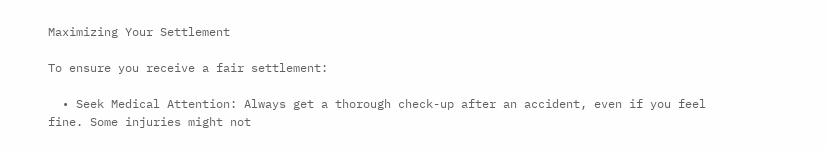Maximizing Your Settlement

To ensure you receive a fair settlement:

  • Seek Medical Attention: Always get a thorough check-up after an accident, even if you feel fine. Some injuries might not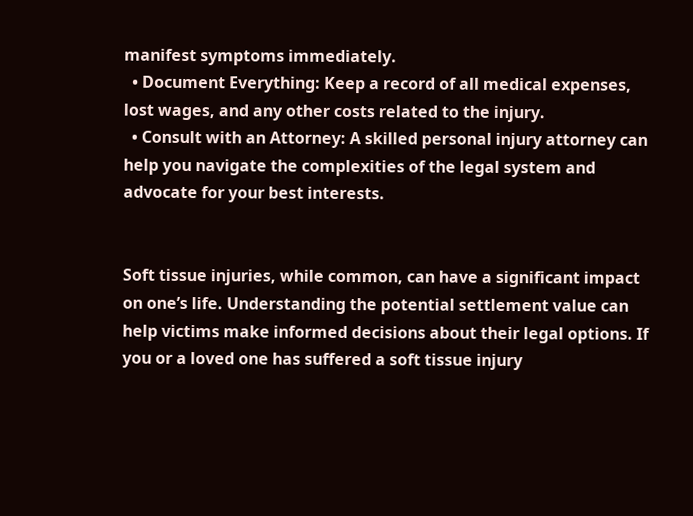manifest symptoms immediately.
  • Document Everything: Keep a record of all medical expenses, lost wages, and any other costs related to the injury.
  • Consult with an Attorney: A skilled personal injury attorney can help you navigate the complexities of the legal system and advocate for your best interests.


Soft tissue injuries, while common, can have a significant impact on one’s life. Understanding the potential settlement value can help victims make informed decisions about their legal options. If you or a loved one has suffered a soft tissue injury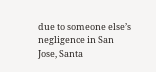due to someone else’s negligence in San Jose, Santa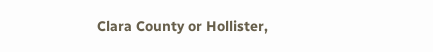Clara County or Hollister,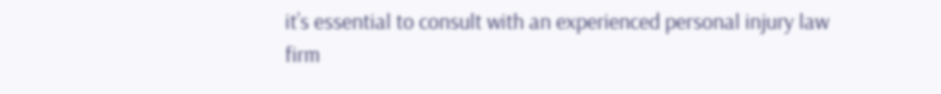it’s essential to consult with an experienced personal injury law firm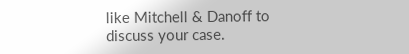like Mitchell & Danoff to discuss your case.